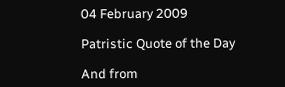04 February 2009

Patristic Quote of the Day

And from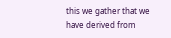this we gather that we have derived from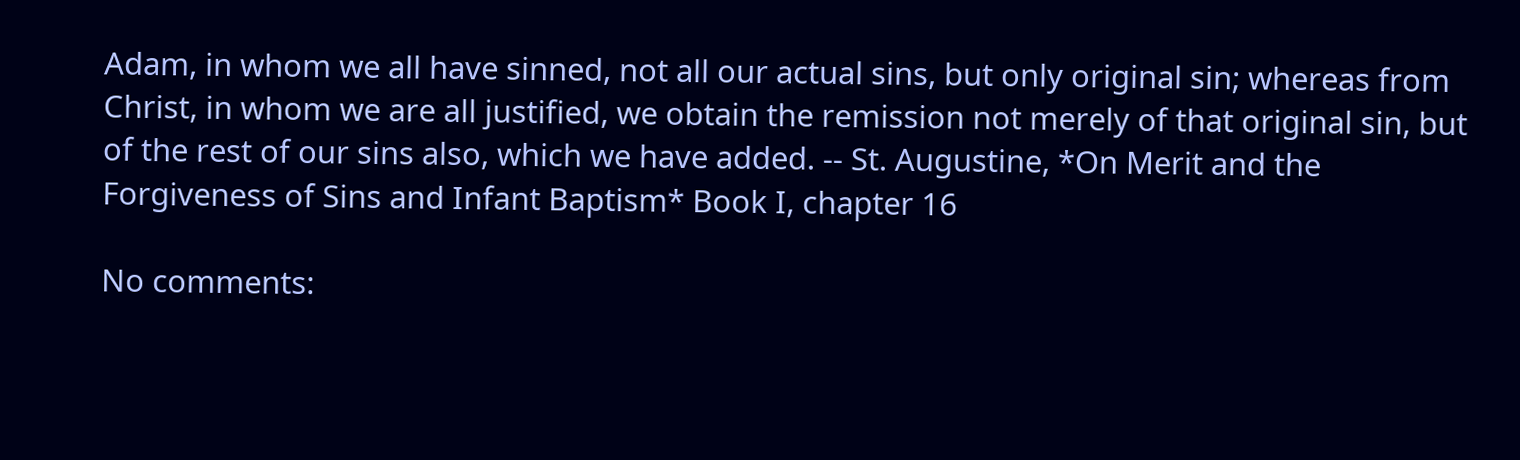Adam, in whom we all have sinned, not all our actual sins, but only original sin; whereas from Christ, in whom we are all justified, we obtain the remission not merely of that original sin, but of the rest of our sins also, which we have added. -- St. Augustine, *On Merit and the Forgiveness of Sins and Infant Baptism* Book I, chapter 16

No comments: